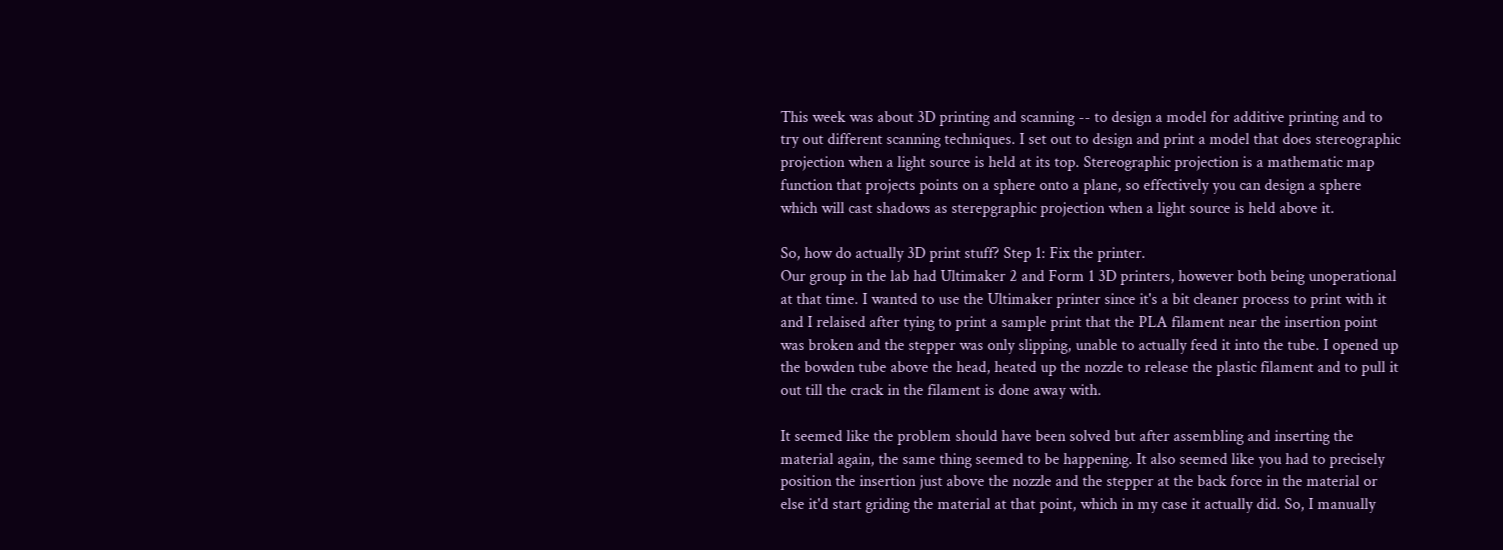This week was about 3D printing and scanning -- to design a model for additive printing and to try out different scanning techniques. I set out to design and print a model that does stereographic projection when a light source is held at its top. Stereographic projection is a mathematic map function that projects points on a sphere onto a plane, so effectively you can design a sphere which will cast shadows as sterepgraphic projection when a light source is held above it.

So, how do actually 3D print stuff? Step 1: Fix the printer.
Our group in the lab had Ultimaker 2 and Form 1 3D printers, however both being unoperational at that time. I wanted to use the Ultimaker printer since it's a bit cleaner process to print with it and I relaised after tying to print a sample print that the PLA filament near the insertion point was broken and the stepper was only slipping, unable to actually feed it into the tube. I opened up the bowden tube above the head, heated up the nozzle to release the plastic filament and to pull it out till the crack in the filament is done away with.

It seemed like the problem should have been solved but after assembling and inserting the material again, the same thing seemed to be happening. It also seemed like you had to precisely position the insertion just above the nozzle and the stepper at the back force in the material or else it'd start griding the material at that point, which in my case it actually did. So, I manually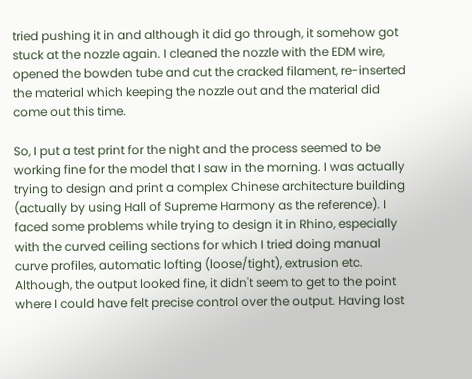tried pushing it in and although it did go through, it somehow got stuck at the nozzle again. I cleaned the nozzle with the EDM wire, opened the bowden tube and cut the cracked filament, re-inserted the material which keeping the nozzle out and the material did come out this time.

So, I put a test print for the night and the process seemed to be working fine for the model that I saw in the morning. I was actually trying to design and print a complex Chinese architecture building (actually by using Hall of Supreme Harmony as the reference). I faced some problems while trying to design it in Rhino, especially with the curved ceiling sections for which I tried doing manual curve profiles, automatic lofting (loose/tight), extrusion etc. Although, the output looked fine, it didn't seem to get to the point where I could have felt precise control over the output. Having lost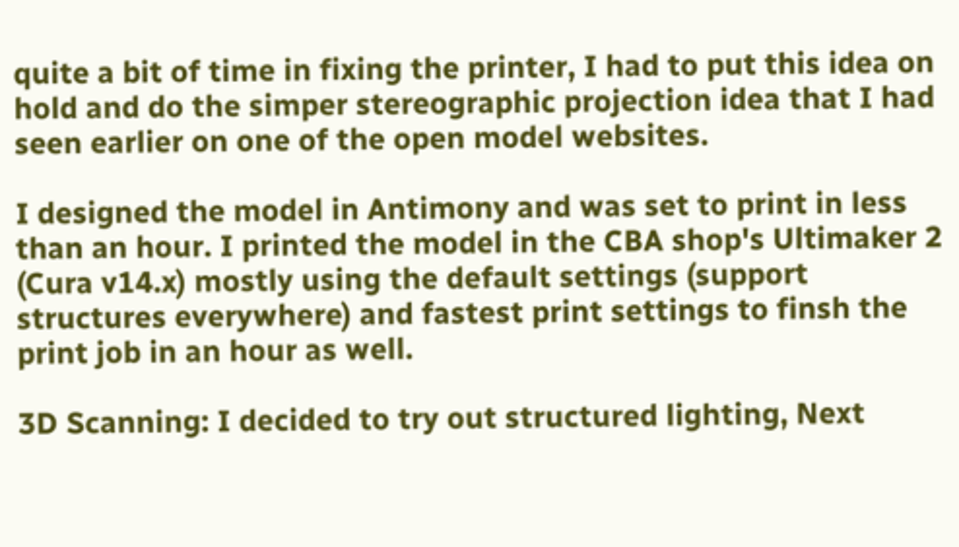quite a bit of time in fixing the printer, I had to put this idea on hold and do the simper stereographic projection idea that I had seen earlier on one of the open model websites.

I designed the model in Antimony and was set to print in less than an hour. I printed the model in the CBA shop's Ultimaker 2 (Cura v14.x) mostly using the default settings (support structures everywhere) and fastest print settings to finsh the print job in an hour as well.

3D Scanning: I decided to try out structured lighting, Next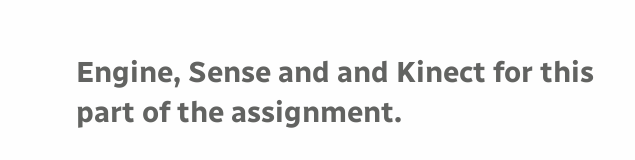Engine, Sense and and Kinect for this part of the assignment.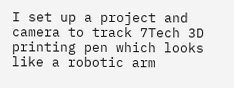I set up a project and camera to track 7Tech 3D printing pen which looks like a robotic arm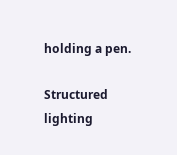holding a pen.

Structured lighting